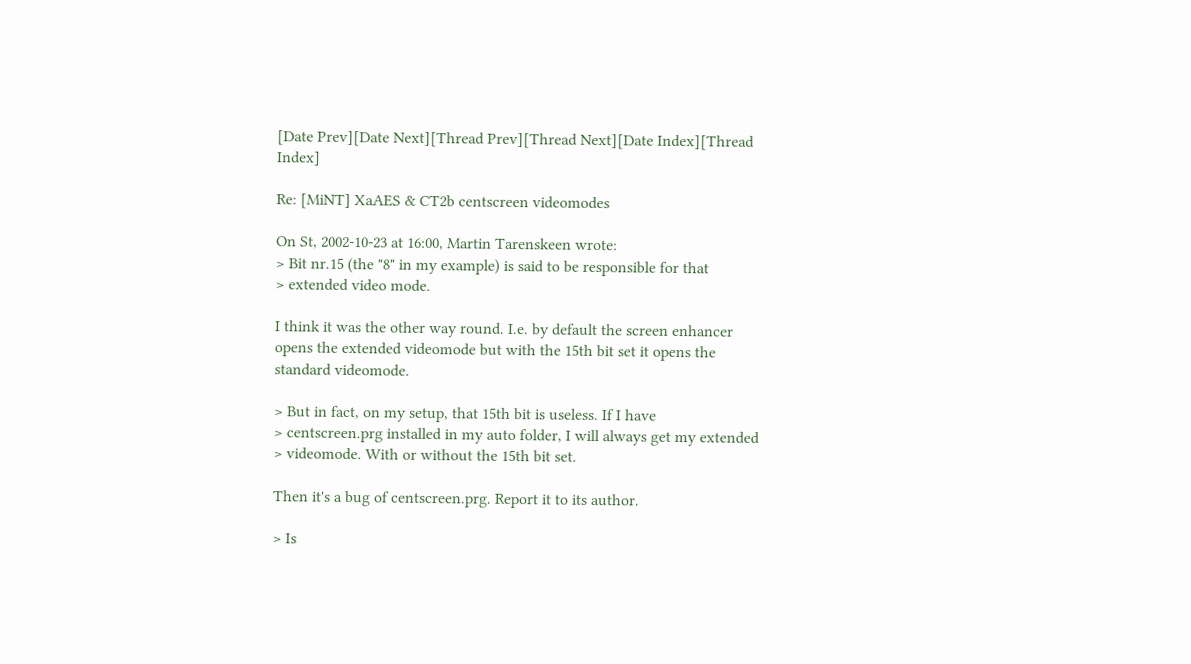[Date Prev][Date Next][Thread Prev][Thread Next][Date Index][Thread Index]

Re: [MiNT] XaAES & CT2b centscreen videomodes

On St, 2002-10-23 at 16:00, Martin Tarenskeen wrote:
> Bit nr.15 (the "8" in my example) is said to be responsible for that
> extended video mode.

I think it was the other way round. I.e. by default the screen enhancer
opens the extended videomode but with the 15th bit set it opens the
standard videomode.

> But in fact, on my setup, that 15th bit is useless. If I have
> centscreen.prg installed in my auto folder, I will always get my extended
> videomode. With or without the 15th bit set.

Then it's a bug of centscreen.prg. Report it to its author.

> Is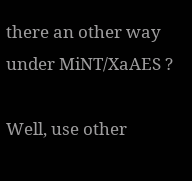there an other way under MiNT/XaAES ?

Well, use other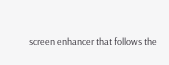screen enhancer that follows the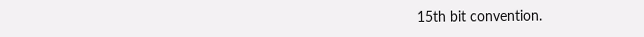15th bit convention.